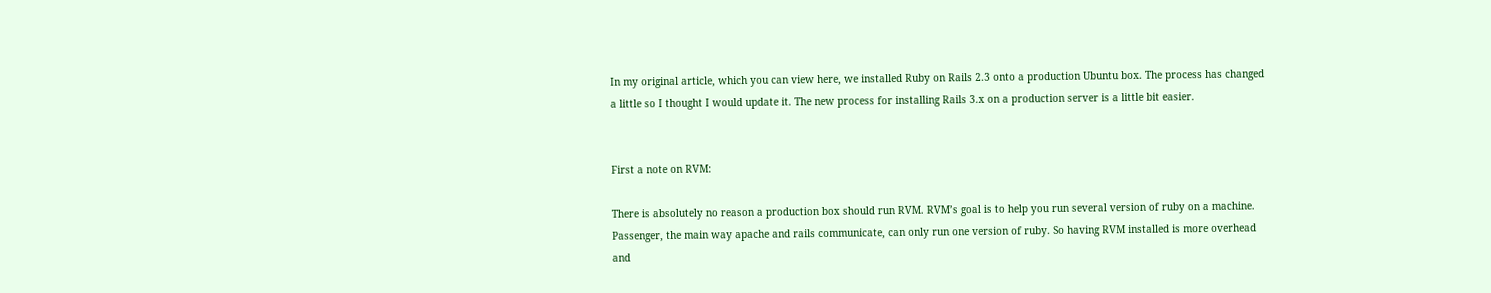In my original article, which you can view here, we installed Ruby on Rails 2.3 onto a production Ubuntu box. The process has changed a little so I thought I would update it. The new process for installing Rails 3.x on a production server is a little bit easier.


First a note on RVM:

There is absolutely no reason a production box should run RVM. RVM’s goal is to help you run several version of ruby on a machine. Passenger, the main way apache and rails communicate, can only run one version of ruby. So having RVM installed is more overhead and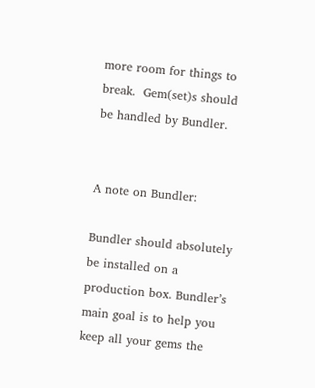more room for things to break.  Gem(set)s should be handled by Bundler.


A note on Bundler:

Bundler should absolutely be installed on a production box. Bundler’s main goal is to help you keep all your gems the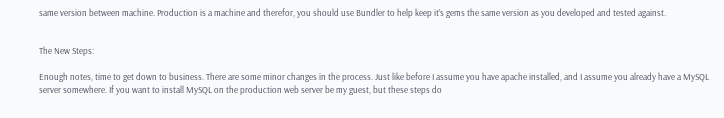same version between machine. Production is a machine and therefor, you should use Bundler to help keep it’s gems the same version as you developed and tested against.


The New Steps:

Enough notes, time to get down to business. There are some minor changes in the process. Just like before I assume you have apache installed, and I assume you already have a MySQL server somewhere. If you want to install MySQL on the production web server be my guest, but these steps do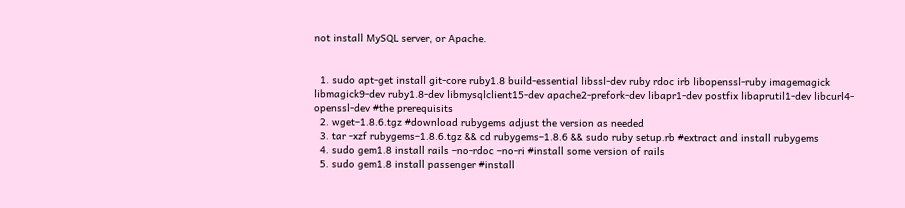not install MySQL server, or Apache.


  1. sudo apt-get install git-core ruby1.8 build-essential libssl-dev ruby rdoc irb libopenssl-ruby imagemagick libmagick9-dev ruby1.8-dev libmysqlclient15-dev apache2-prefork-dev libapr1-dev postfix libaprutil1-dev libcurl4-openssl-dev #the prerequisits
  2. wget–1.8.6.tgz #download rubygems adjust the version as needed
  3. tar -xzf rubygems–1.8.6.tgz && cd rubygems–1.8.6 && sudo ruby setup.rb #extract and install rubygems
  4. sudo gem1.8 install rails –no-rdoc –no-ri #install some version of rails
  5. sudo gem1.8 install passenger #install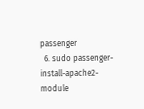passenger
  6. sudo passenger-install-apache2-module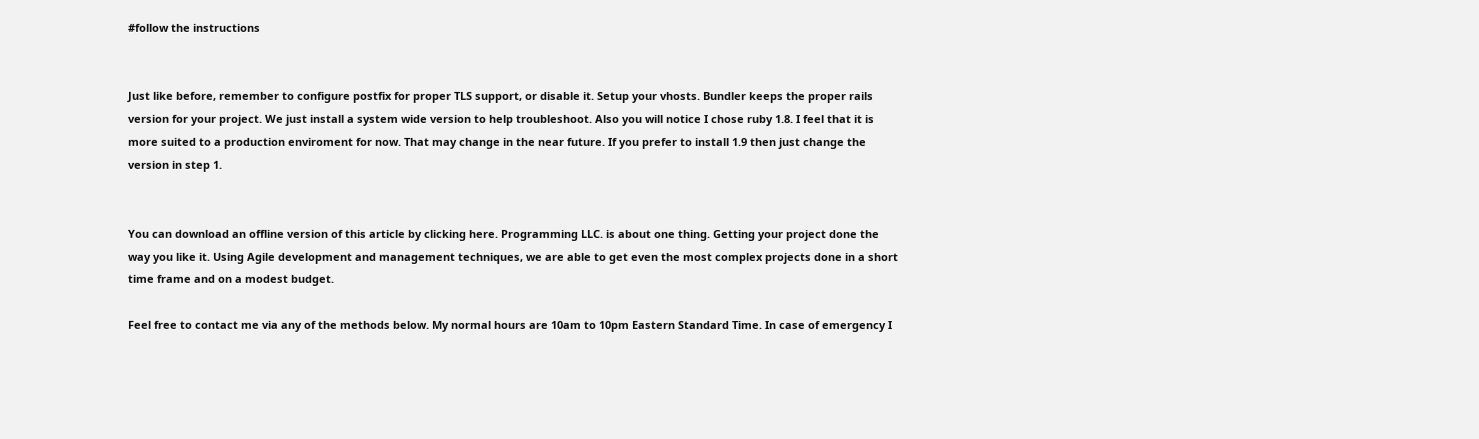#follow the instructions


Just like before, remember to configure postfix for proper TLS support, or disable it. Setup your vhosts. Bundler keeps the proper rails version for your project. We just install a system wide version to help troubleshoot. Also you will notice I chose ruby 1.8. I feel that it is more suited to a production enviroment for now. That may change in the near future. If you prefer to install 1.9 then just change the version in step 1.


You can download an offline version of this article by clicking here. Programming LLC. is about one thing. Getting your project done the way you like it. Using Agile development and management techniques, we are able to get even the most complex projects done in a short time frame and on a modest budget.

Feel free to contact me via any of the methods below. My normal hours are 10am to 10pm Eastern Standard Time. In case of emergency I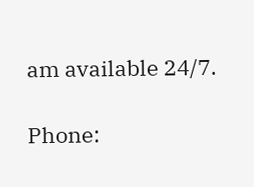am available 24/7.

Phone: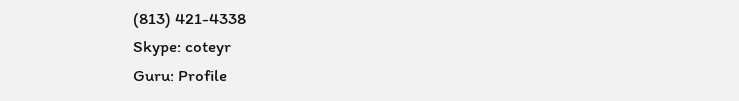(813) 421-4338
Skype: coteyr
Guru: Profile